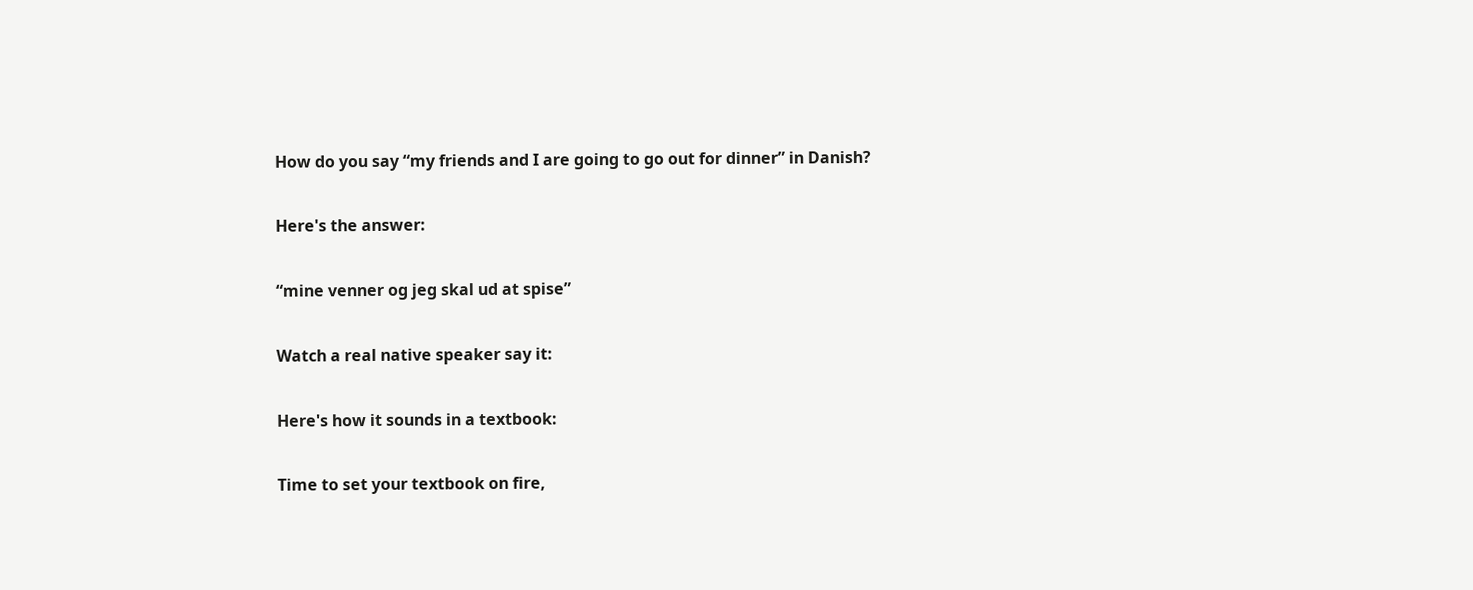How do you say “my friends and I are going to go out for dinner” in Danish?

Here's the answer:

“mine venner og jeg skal ud at spise”

Watch a real native speaker say it:

Here's how it sounds in a textbook:

Time to set your textbook on fire,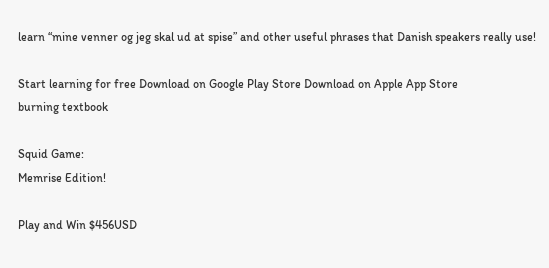learn “mine venner og jeg skal ud at spise” and other useful phrases that Danish speakers really use!

Start learning for free Download on Google Play Store Download on Apple App Store
burning textbook

Squid Game:
Memrise Edition!

Play and Win $456USD